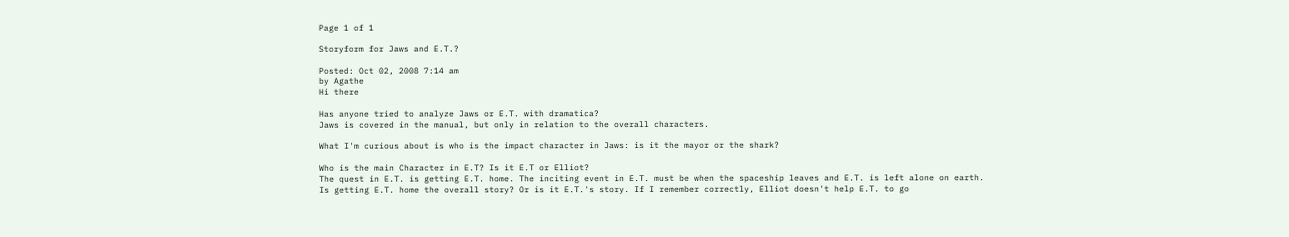Page 1 of 1

Storyform for Jaws and E.T.?

Posted: Oct 02, 2008 7:14 am
by Agathe
Hi there

Has anyone tried to analyze Jaws or E.T. with dramatica?
Jaws is covered in the manual, but only in relation to the overall characters.

What I'm curious about is who is the impact character in Jaws: is it the mayor or the shark?

Who is the main Character in E.T? Is it E.T or Elliot?
The quest in E.T. is getting E.T. home. The inciting event in E.T. must be when the spaceship leaves and E.T. is left alone on earth.
Is getting E.T. home the overall story? Or is it E.T.'s story. If I remember correctly, Elliot doesn't help E.T. to go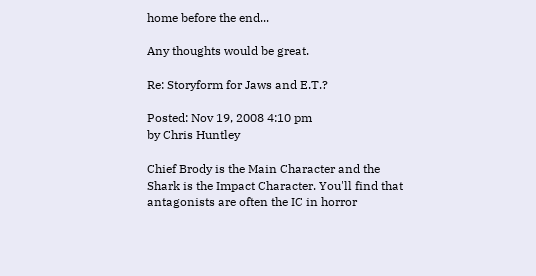home before the end...

Any thoughts would be great.

Re: Storyform for Jaws and E.T.?

Posted: Nov 19, 2008 4:10 pm
by Chris Huntley

Chief Brody is the Main Character and the Shark is the Impact Character. You'll find that antagonists are often the IC in horror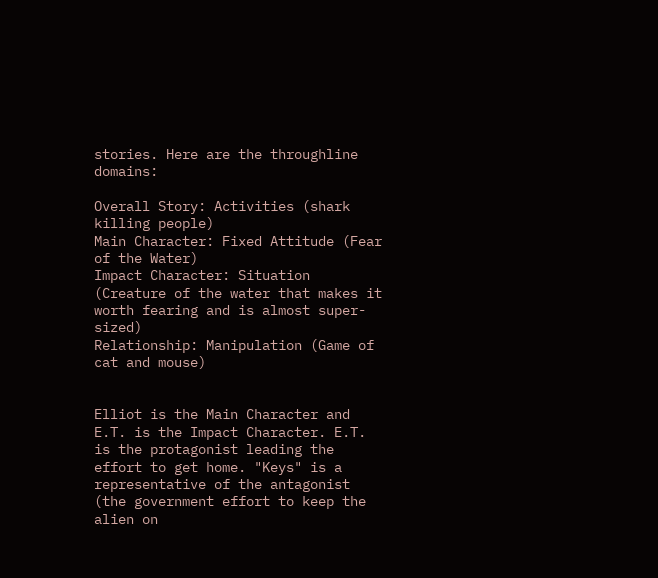stories. Here are the throughline domains:

Overall Story: Activities (shark killing people)
Main Character: Fixed Attitude (Fear of the Water)
Impact Character: Situation (Creature of the water that makes it worth fearing and is almost super-sized)
Relationship: Manipulation (Game of cat and mouse)


Elliot is the Main Character and E.T. is the Impact Character. E.T. is the protagonist leading the effort to get home. "Keys" is a representative of the antagonist (the government effort to keep the alien on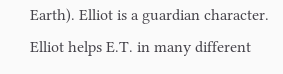Earth). Elliot is a guardian character. Elliot helps E.T. in many different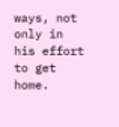ways, not only in his effort to get home.